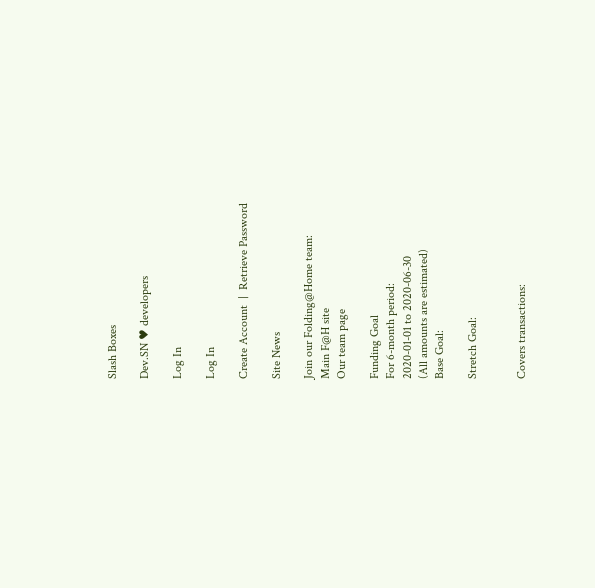Slash Boxes

Dev.SN ♥ developers

Log In

Log In

Create Account  |  Retrieve Password

Site News

Join our Folding@Home team:
Main F@H site
Our team page

Funding Goal
For 6-month period:
2020-01-01 to 2020-06-30
(All amounts are estimated)
Base Goal:

Stretch Goal:


Covers transactions: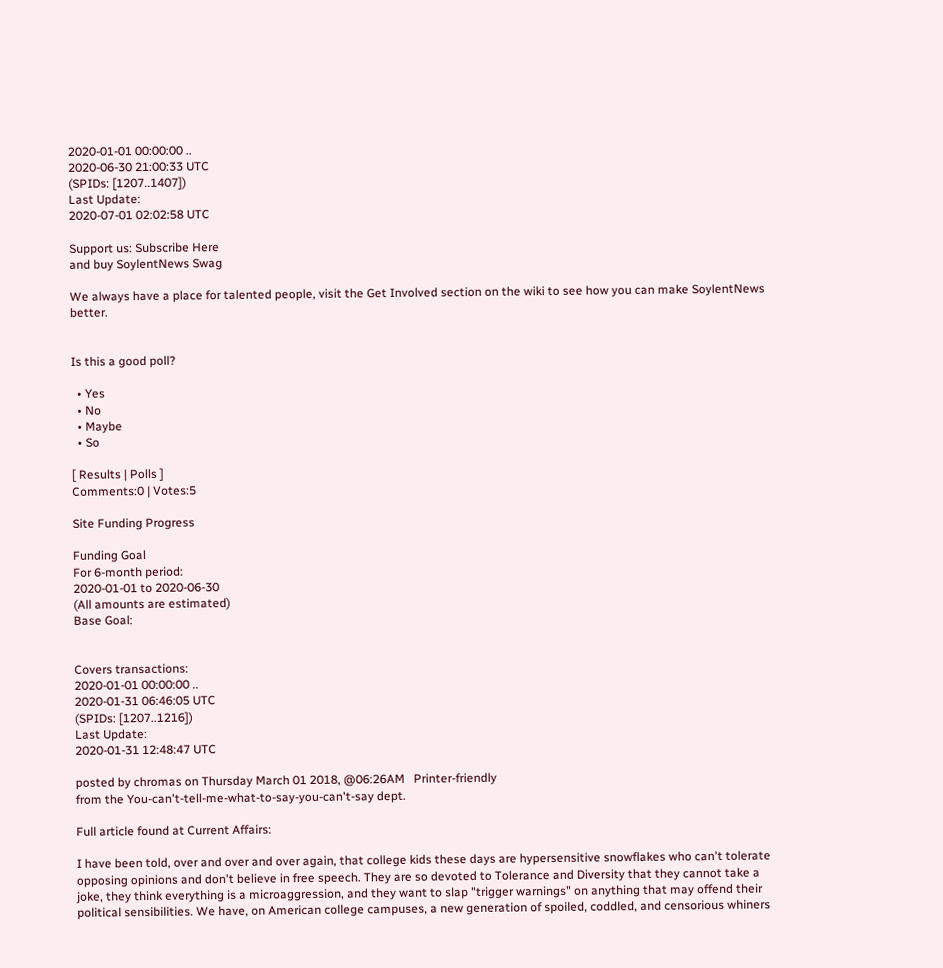2020-01-01 00:00:00 ..
2020-06-30 21:00:33 UTC
(SPIDs: [1207..1407])
Last Update:
2020-07-01 02:02:58 UTC

Support us: Subscribe Here
and buy SoylentNews Swag

We always have a place for talented people, visit the Get Involved section on the wiki to see how you can make SoylentNews better.


Is this a good poll?

  • Yes
  • No
  • Maybe
  • So

[ Results | Polls ]
Comments:0 | Votes:5

Site Funding Progress

Funding Goal
For 6-month period:
2020-01-01 to 2020-06-30
(All amounts are estimated)
Base Goal:


Covers transactions:
2020-01-01 00:00:00 ..
2020-01-31 06:46:05 UTC
(SPIDs: [1207..1216])
Last Update:
2020-01-31 12:48:47 UTC

posted by chromas on Thursday March 01 2018, @06:26AM   Printer-friendly
from the You-can't-tell-me-what-to-say-you-can't-say dept.

Full article found at Current Affairs:

I have been told, over and over and over again, that college kids these days are hypersensitive snowflakes who can't tolerate opposing opinions and don't believe in free speech. They are so devoted to Tolerance and Diversity that they cannot take a joke, they think everything is a microaggression, and they want to slap "trigger warnings" on anything that may offend their political sensibilities. We have, on American college campuses, a new generation of spoiled, coddled, and censorious whiners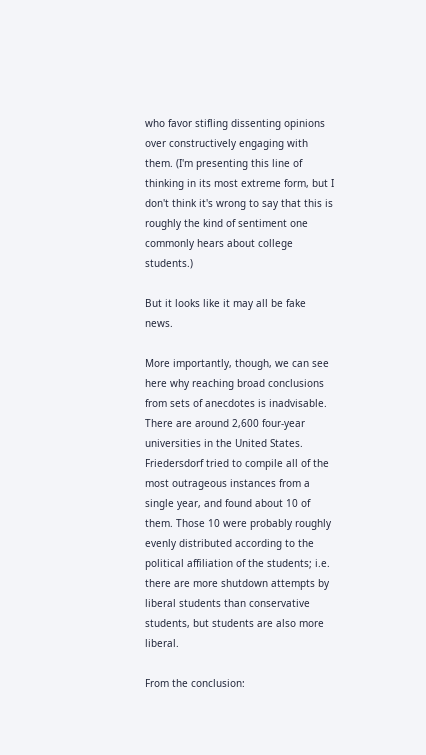who favor stifling dissenting opinions over constructively engaging with them. (I'm presenting this line of thinking in its most extreme form, but I don't think it's wrong to say that this is roughly the kind of sentiment one commonly hears about college students.)

But it looks like it may all be fake news.

More importantly, though, we can see here why reaching broad conclusions from sets of anecdotes is inadvisable. There are around 2,600 four-year universities in the United States. Friedersdorf tried to compile all of the most outrageous instances from a single year, and found about 10 of them. Those 10 were probably roughly evenly distributed according to the political affiliation of the students; i.e. there are more shutdown attempts by liberal students than conservative students, but students are also more liberal.

From the conclusion: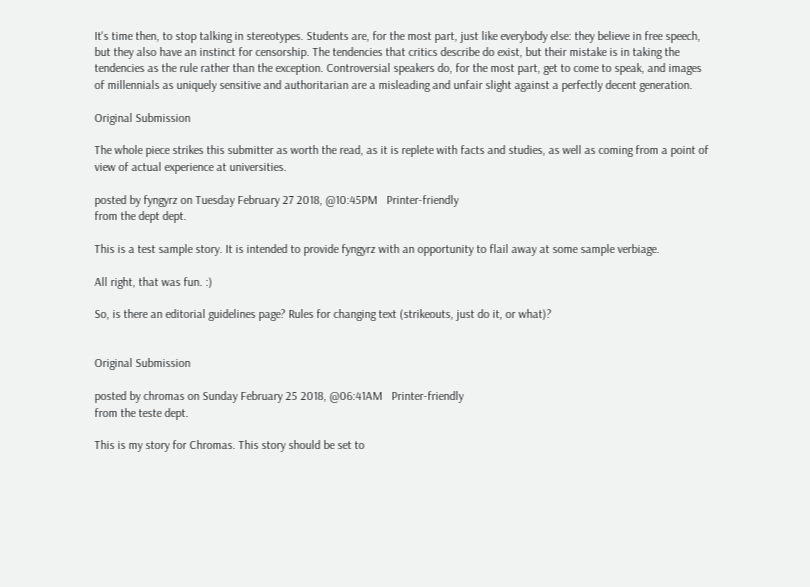It's time then, to stop talking in stereotypes. Students are, for the most part, just like everybody else: they believe in free speech, but they also have an instinct for censorship. The tendencies that critics describe do exist, but their mistake is in taking the tendencies as the rule rather than the exception. Controversial speakers do, for the most part, get to come to speak, and images of millennials as uniquely sensitive and authoritarian are a misleading and unfair slight against a perfectly decent generation.

Original Submission

The whole piece strikes this submitter as worth the read, as it is replete with facts and studies, as well as coming from a point of view of actual experience at universities.

posted by fyngyrz on Tuesday February 27 2018, @10:45PM   Printer-friendly
from the dept dept.

This is a test sample story. It is intended to provide fyngyrz with an opportunity to flail away at some sample verbiage.

All right, that was fun. :)

So, is there an editorial guidelines page? Rules for changing text (strikeouts, just do it, or what)?


Original Submission

posted by chromas on Sunday February 25 2018, @06:41AM   Printer-friendly
from the teste dept.

This is my story for Chromas. This story should be set to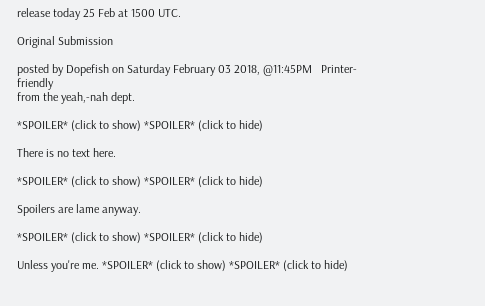release today 25 Feb at 1500 UTC.

Original Submission

posted by Dopefish on Saturday February 03 2018, @11:45PM   Printer-friendly
from the yeah,-nah dept.

*SPOILER* (click to show) *SPOILER* (click to hide)

There is no text here.

*SPOILER* (click to show) *SPOILER* (click to hide)

Spoilers are lame anyway.

*SPOILER* (click to show) *SPOILER* (click to hide)

Unless you're me. *SPOILER* (click to show) *SPOILER* (click to hide)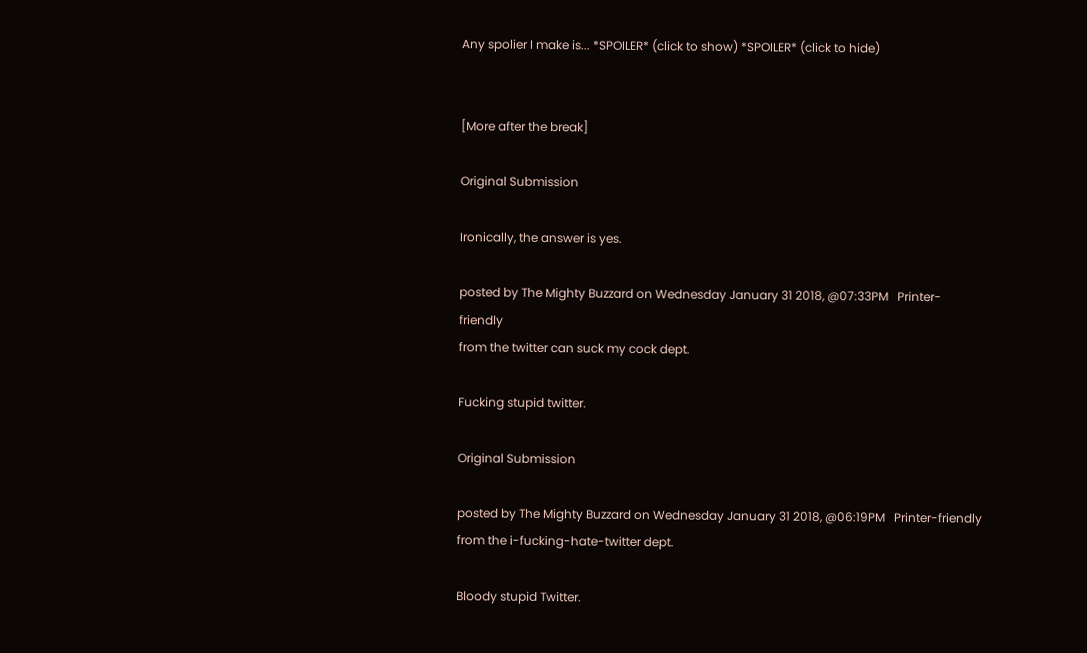Any spolier I make is... *SPOILER* (click to show) *SPOILER* (click to hide)


[More after the break]

Original Submission

Ironically, the answer is yes.

posted by The Mighty Buzzard on Wednesday January 31 2018, @07:33PM   Printer-friendly
from the twitter can suck my cock dept.

Fucking stupid twitter.

Original Submission

posted by The Mighty Buzzard on Wednesday January 31 2018, @06:19PM   Printer-friendly
from the i-fucking-hate-twitter dept.

Bloody stupid Twitter.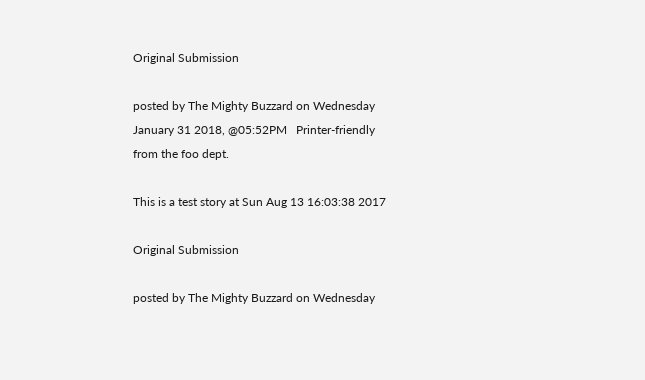Original Submission

posted by The Mighty Buzzard on Wednesday January 31 2018, @05:52PM   Printer-friendly
from the foo dept.

This is a test story at Sun Aug 13 16:03:38 2017

Original Submission

posted by The Mighty Buzzard on Wednesday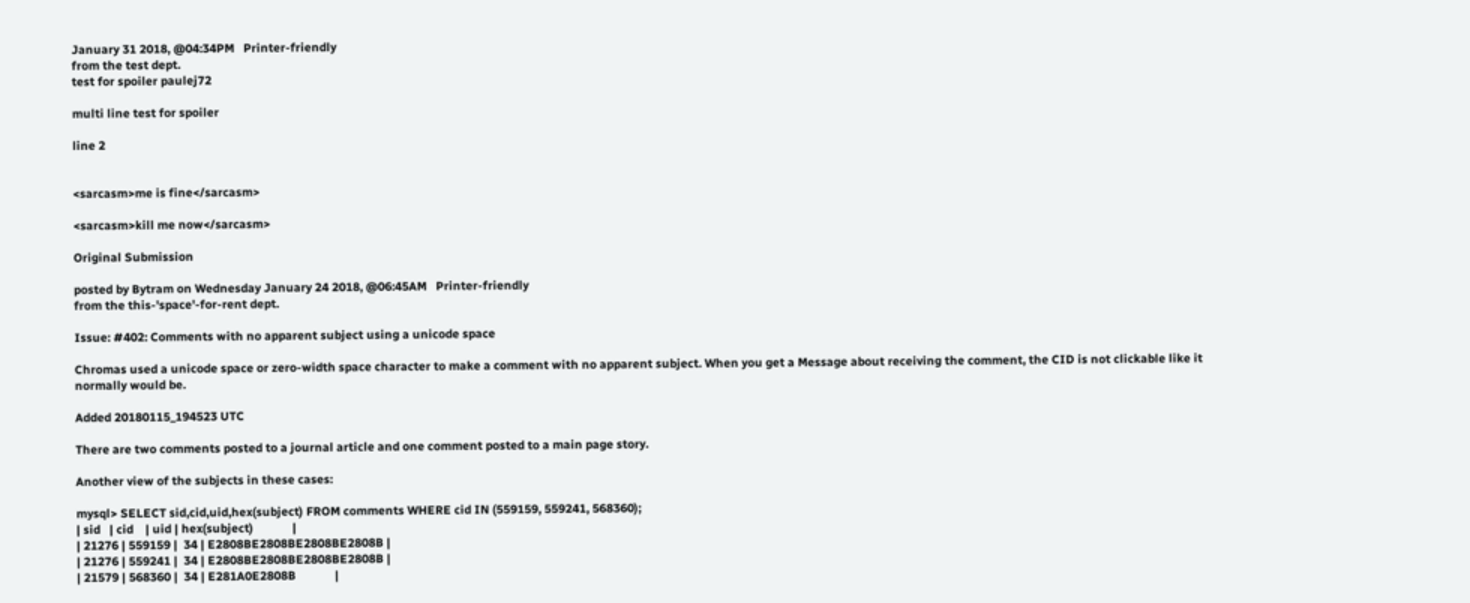January 31 2018, @04:34PM   Printer-friendly
from the test dept.
test for spoiler paulej72

multi line test for spoiler

line 2


<sarcasm>me is fine</sarcasm>

<sarcasm>kill me now</sarcasm>

Original Submission

posted by Bytram on Wednesday January 24 2018, @06:45AM   Printer-friendly
from the this-'space'-for-rent dept.

Issue: #402: Comments with no apparent subject using a unicode space

Chromas used a unicode space or zero-width space character to make a comment with no apparent subject. When you get a Message about receiving the comment, the CID is not clickable like it normally would be.

Added 20180115_194523 UTC

There are two comments posted to a journal article and one comment posted to a main page story.

Another view of the subjects in these cases:

mysql> SELECT sid,cid,uid,hex(subject) FROM comments WHERE cid IN (559159, 559241, 568360);
| sid   | cid    | uid | hex(subject)             |
| 21276 | 559159 |  34 | E2808BE2808BE2808BE2808B |
| 21276 | 559241 |  34 | E2808BE2808BE2808BE2808B |
| 21579 | 568360 |  34 | E281A0E2808B             |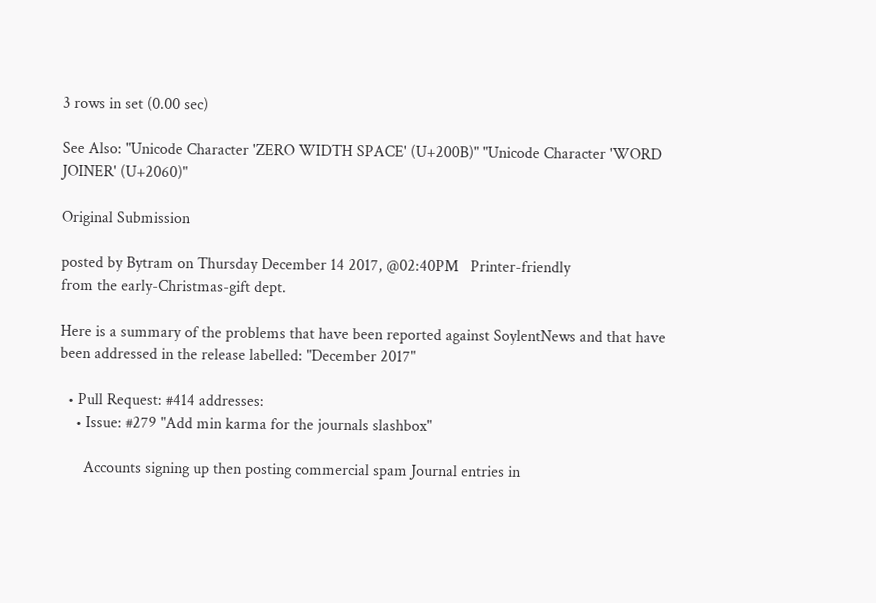3 rows in set (0.00 sec)

See Also: "Unicode Character 'ZERO WIDTH SPACE' (U+200B)" "Unicode Character 'WORD JOINER' (U+2060)"

Original Submission

posted by Bytram on Thursday December 14 2017, @02:40PM   Printer-friendly
from the early-Christmas-gift dept.

Here is a summary of the problems that have been reported against SoylentNews and that have been addressed in the release labelled: "December 2017"

  • Pull Request: #414 addresses:
    • Issue: #279 "Add min karma for the journals slashbox"

      Accounts signing up then posting commercial spam Journal entries in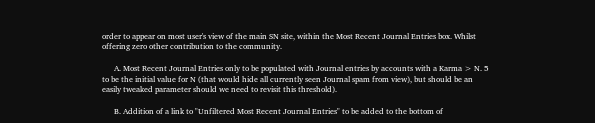order to appear on most user's view of the main SN site, within the Most Recent Journal Entries box. Whilst offering zero other contribution to the community.

      A. Most Recent Journal Entries only to be populated with Journal entries by accounts with a Karma > N. 5 to be the initial value for N (that would hide all currently seen Journal spam from view), but should be an easily tweaked parameter should we need to revisit this threshold).

      B. Addition of a link to "Unfiltered Most Recent Journal Entries" to be added to the bottom of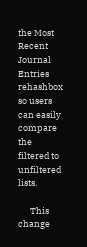the Most Recent Journal Entries rehashbox so users can easily compare the filtered to unfiltered lists.

      This change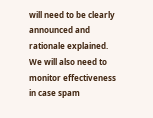will need to be clearly announced and rationale explained. We will also need to monitor effectiveness in case spam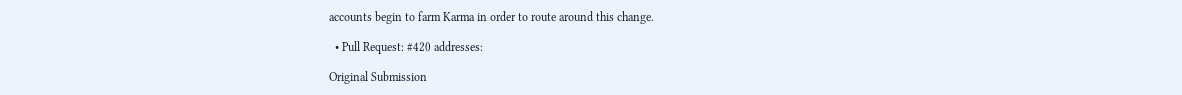accounts begin to farm Karma in order to route around this change.

  • Pull Request: #420 addresses:

Original Submission